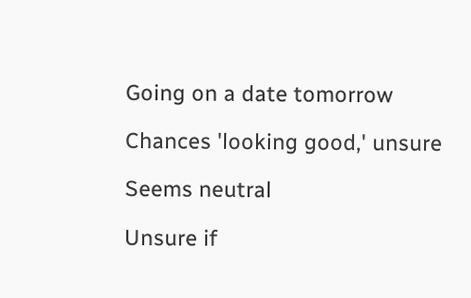Going on a date tomorrow

Chances 'looking good,' unsure

Seems neutral

Unsure if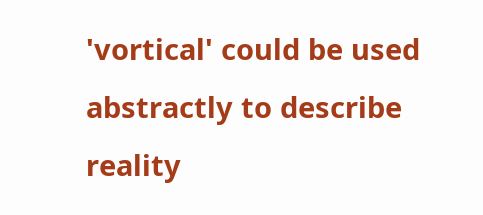'vortical' could be used abstractly to describe reality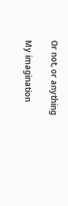Or not, or anything

My imagination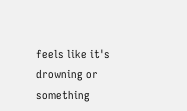feels like it's drowning or something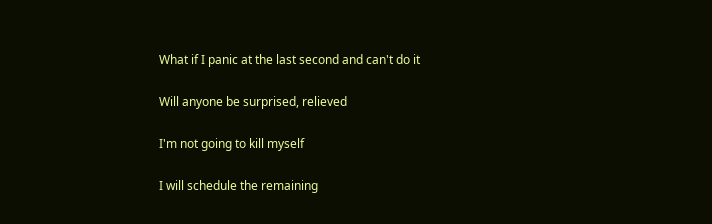What if I panic at the last second and can't do it

Will anyone be surprised, relieved

I'm not going to kill myself

I will schedule the remaining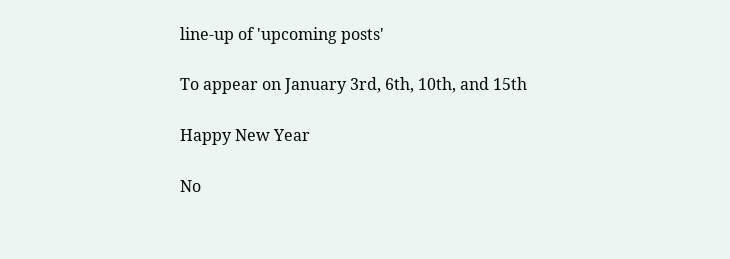line-up of 'upcoming posts'

To appear on January 3rd, 6th, 10th, and 15th

Happy New Year

No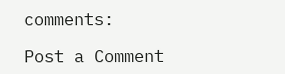comments:

Post a Comment